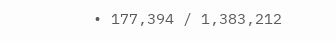• 177,394 / 1,383,212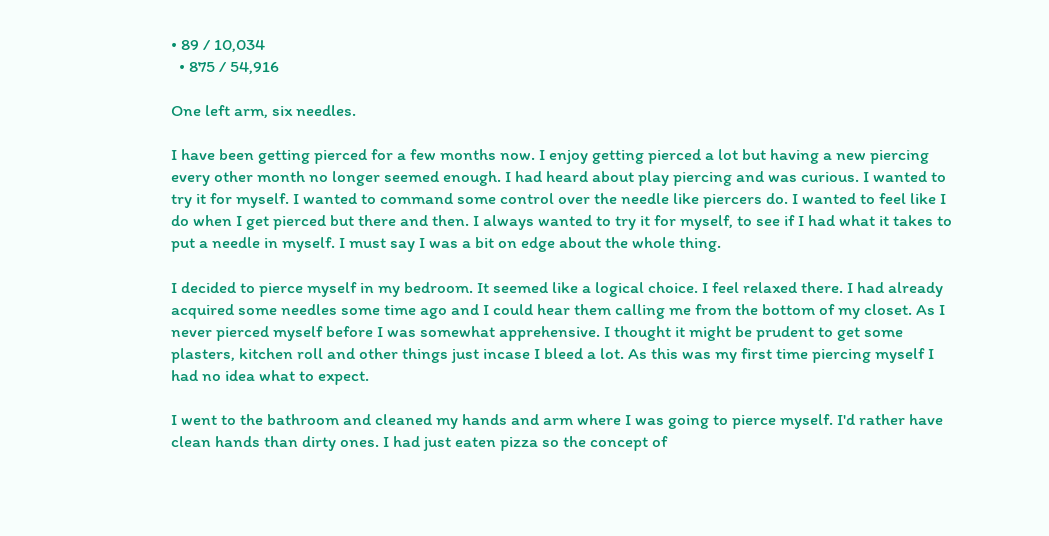• 89 / 10,034
  • 875 / 54,916

One left arm, six needles.

I have been getting pierced for a few months now. I enjoy getting pierced a lot but having a new piercing every other month no longer seemed enough. I had heard about play piercing and was curious. I wanted to try it for myself. I wanted to command some control over the needle like piercers do. I wanted to feel like I do when I get pierced but there and then. I always wanted to try it for myself, to see if I had what it takes to put a needle in myself. I must say I was a bit on edge about the whole thing.

I decided to pierce myself in my bedroom. It seemed like a logical choice. I feel relaxed there. I had already acquired some needles some time ago and I could hear them calling me from the bottom of my closet. As I never pierced myself before I was somewhat apprehensive. I thought it might be prudent to get some plasters, kitchen roll and other things just incase I bleed a lot. As this was my first time piercing myself I had no idea what to expect.

I went to the bathroom and cleaned my hands and arm where I was going to pierce myself. I'd rather have clean hands than dirty ones. I had just eaten pizza so the concept of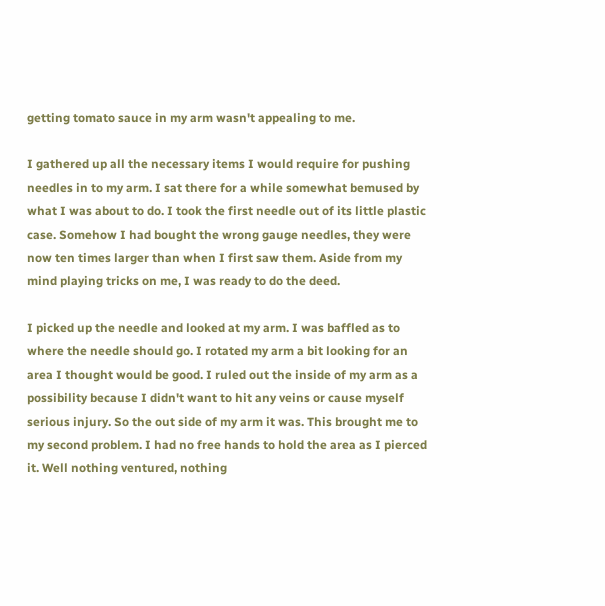getting tomato sauce in my arm wasn't appealing to me.

I gathered up all the necessary items I would require for pushing needles in to my arm. I sat there for a while somewhat bemused by what I was about to do. I took the first needle out of its little plastic case. Somehow I had bought the wrong gauge needles, they were now ten times larger than when I first saw them. Aside from my mind playing tricks on me, I was ready to do the deed.

I picked up the needle and looked at my arm. I was baffled as to where the needle should go. I rotated my arm a bit looking for an area I thought would be good. I ruled out the inside of my arm as a possibility because I didn't want to hit any veins or cause myself serious injury. So the out side of my arm it was. This brought me to my second problem. I had no free hands to hold the area as I pierced it. Well nothing ventured, nothing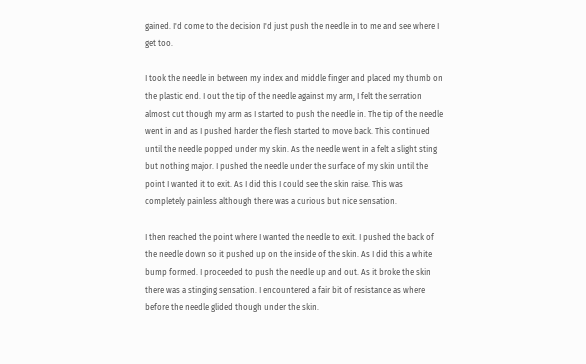gained. I'd come to the decision I'd just push the needle in to me and see where I get too.

I took the needle in between my index and middle finger and placed my thumb on the plastic end. I out the tip of the needle against my arm, I felt the serration almost cut though my arm as I started to push the needle in. The tip of the needle went in and as I pushed harder the flesh started to move back. This continued until the needle popped under my skin. As the needle went in a felt a slight sting but nothing major. I pushed the needle under the surface of my skin until the point I wanted it to exit. As I did this I could see the skin raise. This was completely painless although there was a curious but nice sensation.

I then reached the point where I wanted the needle to exit. I pushed the back of the needle down so it pushed up on the inside of the skin. As I did this a white bump formed. I proceeded to push the needle up and out. As it broke the skin there was a stinging sensation. I encountered a fair bit of resistance as where before the needle glided though under the skin.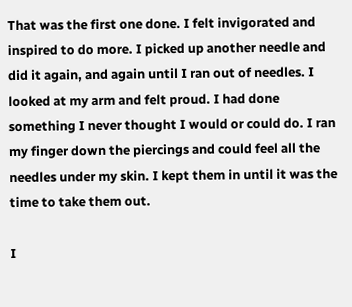That was the first one done. I felt invigorated and inspired to do more. I picked up another needle and did it again, and again until I ran out of needles. I looked at my arm and felt proud. I had done something I never thought I would or could do. I ran my finger down the piercings and could feel all the needles under my skin. I kept them in until it was the time to take them out.

I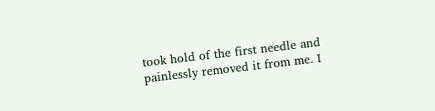took hold of the first needle and painlessly removed it from me. I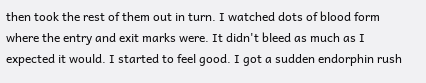then took the rest of them out in turn. I watched dots of blood form where the entry and exit marks were. It didn't bleed as much as I expected it would. I started to feel good. I got a sudden endorphin rush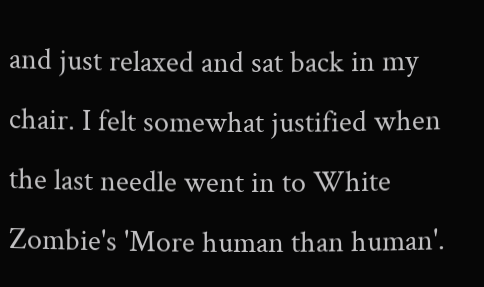and just relaxed and sat back in my chair. I felt somewhat justified when the last needle went in to White Zombie's 'More human than human'.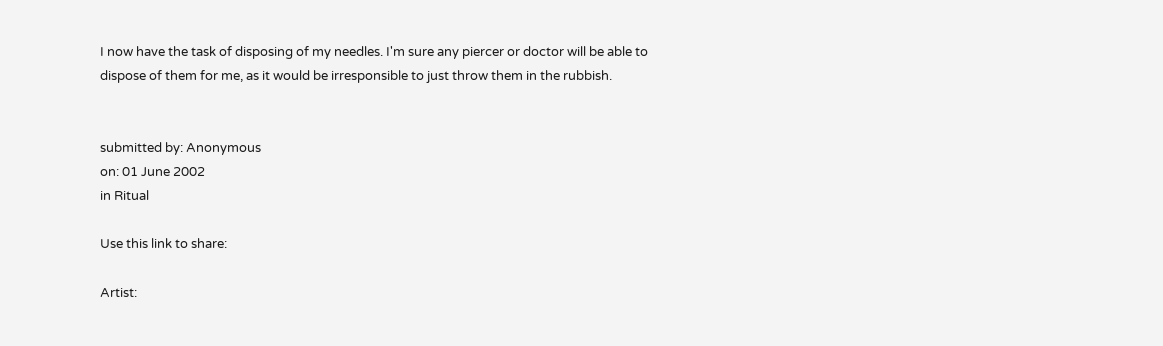I now have the task of disposing of my needles. I'm sure any piercer or doctor will be able to dispose of them for me, as it would be irresponsible to just throw them in the rubbish.


submitted by: Anonymous
on: 01 June 2002
in Ritual

Use this link to share:

Artist: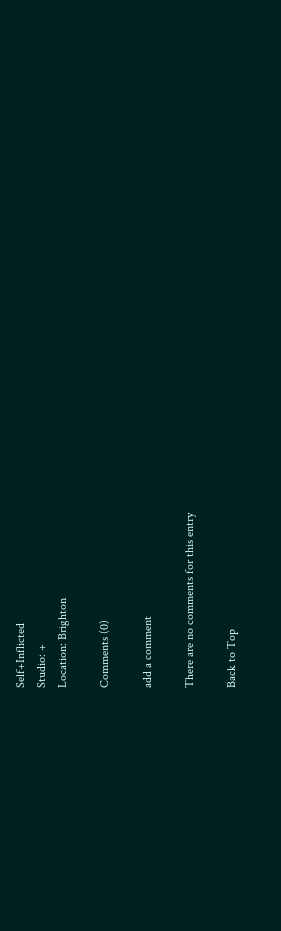Self+Inflicted
Studio: +
Location: Brighton

Comments (0)

add a comment

There are no comments for this entry

Back to Top